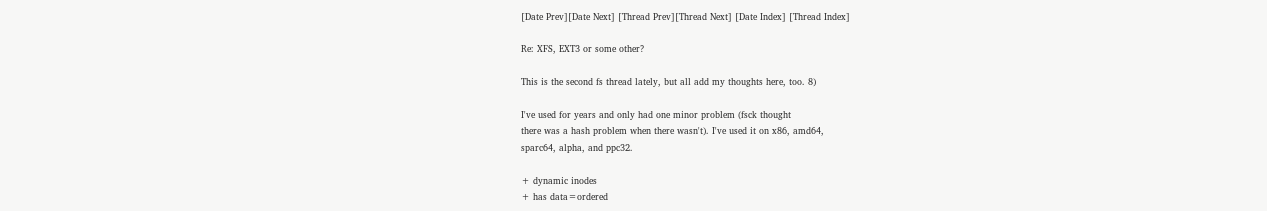[Date Prev][Date Next] [Thread Prev][Thread Next] [Date Index] [Thread Index]

Re: XFS, EXT3 or some other?

This is the second fs thread lately, but all add my thoughts here, too. 8)

I've used for years and only had one minor problem (fsck thought
there was a hash problem when there wasn't). I've used it on x86, amd64,
sparc64, alpha, and ppc32.

+ dynamic inodes
+ has data=ordered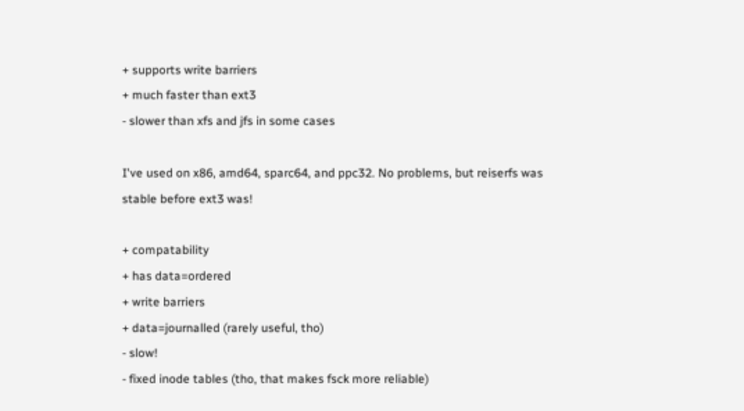+ supports write barriers
+ much faster than ext3
- slower than xfs and jfs in some cases

I've used on x86, amd64, sparc64, and ppc32. No problems, but reiserfs was
stable before ext3 was!

+ compatability
+ has data=ordered
+ write barriers
+ data=journalled (rarely useful, tho)
- slow!
- fixed inode tables (tho, that makes fsck more reliable)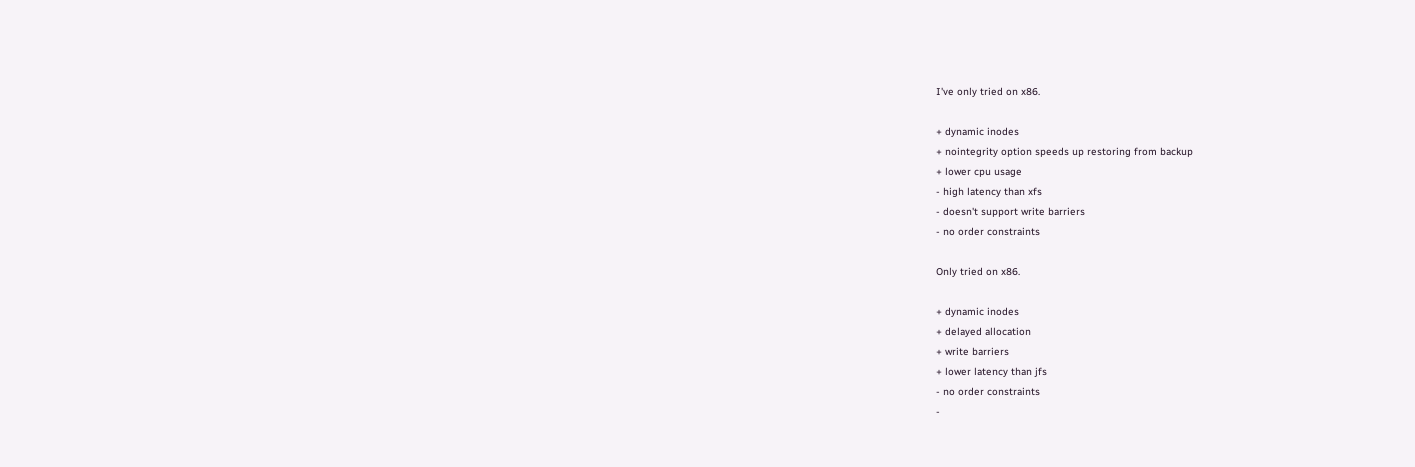I've only tried on x86.

+ dynamic inodes
+ nointegrity option speeds up restoring from backup
+ lower cpu usage
- high latency than xfs
- doesn't support write barriers
- no order constraints

Only tried on x86.

+ dynamic inodes
+ delayed allocation
+ write barriers
+ lower latency than jfs
- no order constraints
-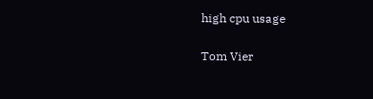high cpu usage

Tom Vier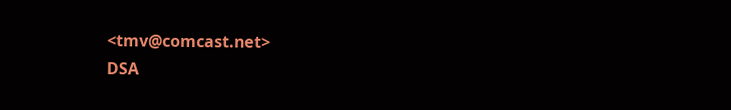<tmv@comcast.net>
DSA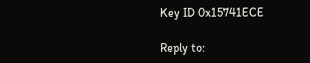Key ID 0x15741ECE

Reply to: